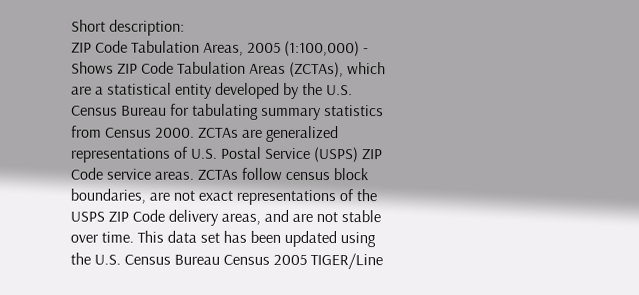Short description:
ZIP Code Tabulation Areas, 2005 (1:100,000) - Shows ZIP Code Tabulation Areas (ZCTAs), which are a statistical entity developed by the U.S. Census Bureau for tabulating summary statistics from Census 2000. ZCTAs are generalized representations of U.S. Postal Service (USPS) ZIP Code service areas. ZCTAs follow census block boundaries, are not exact representations of the USPS ZIP Code delivery areas, and are not stable over time. This data set has been updated using the U.S. Census Bureau Census 2005 TIGER/Line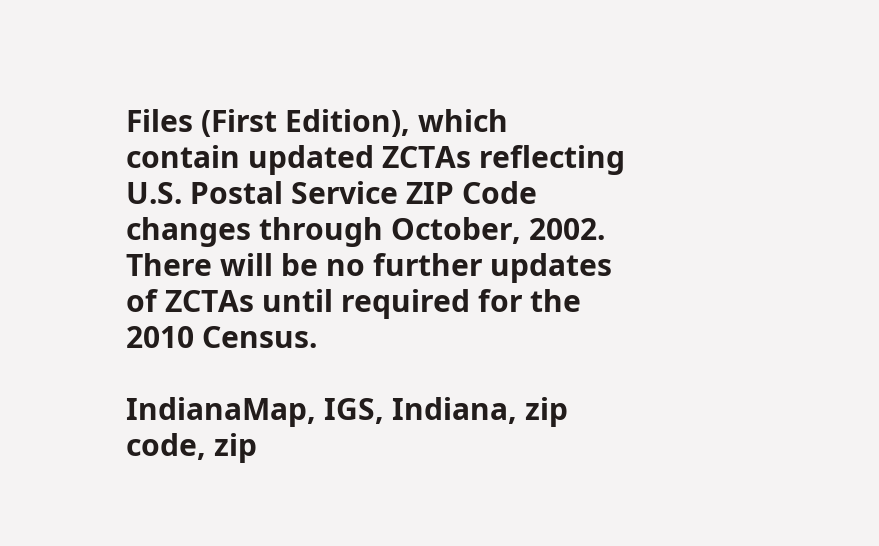Files (First Edition), which contain updated ZCTAs reflecting U.S. Postal Service ZIP Code changes through October, 2002. There will be no further updates of ZCTAs until required for the 2010 Census.

IndianaMap, IGS, Indiana, zip code, zip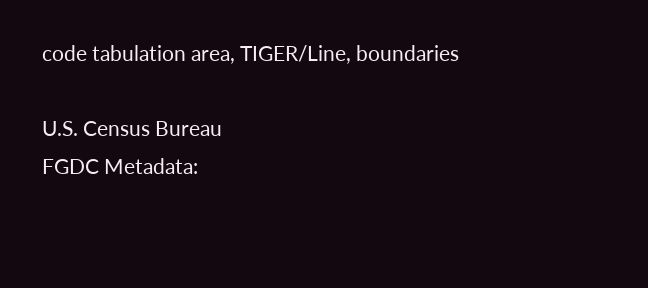code tabulation area, TIGER/Line, boundaries

U.S. Census Bureau
FGDC Metadata: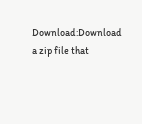Download:Download a zip file that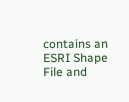contains an ESRI Shape File and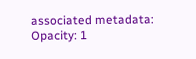associated metadata:
Opacity: 1